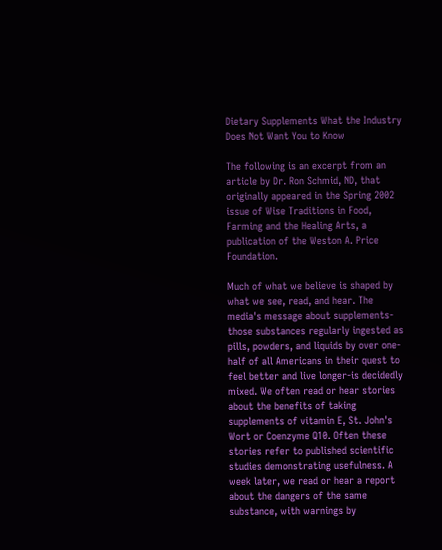Dietary Supplements What the Industry Does Not Want You to Know

The following is an excerpt from an article by Dr. Ron Schmid, ND, that originally appeared in the Spring 2002 issue of Wise Traditions in Food, Farming and the Healing Arts, a publication of the Weston A. Price Foundation.

Much of what we believe is shaped by what we see, read, and hear. The media's message about supplements-those substances regularly ingested as pills, powders, and liquids by over one-half of all Americans in their quest to feel better and live longer-is decidedly mixed. We often read or hear stories about the benefits of taking supplements of vitamin E, St. John's Wort or Coenzyme Q10. Often these stories refer to published scientific studies demonstrating usefulness. A week later, we read or hear a report about the dangers of the same substance, with warnings by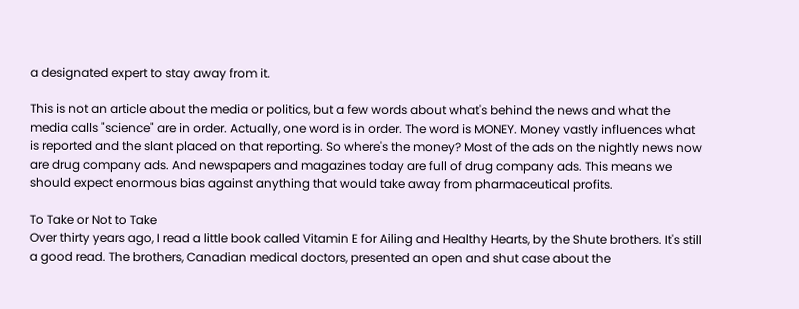a designated expert to stay away from it.

This is not an article about the media or politics, but a few words about what's behind the news and what the media calls "science" are in order. Actually, one word is in order. The word is MONEY. Money vastly influences what is reported and the slant placed on that reporting. So where's the money? Most of the ads on the nightly news now are drug company ads. And newspapers and magazines today are full of drug company ads. This means we should expect enormous bias against anything that would take away from pharmaceutical profits.

To Take or Not to Take
Over thirty years ago, I read a little book called Vitamin E for Ailing and Healthy Hearts, by the Shute brothers. It's still a good read. The brothers, Canadian medical doctors, presented an open and shut case about the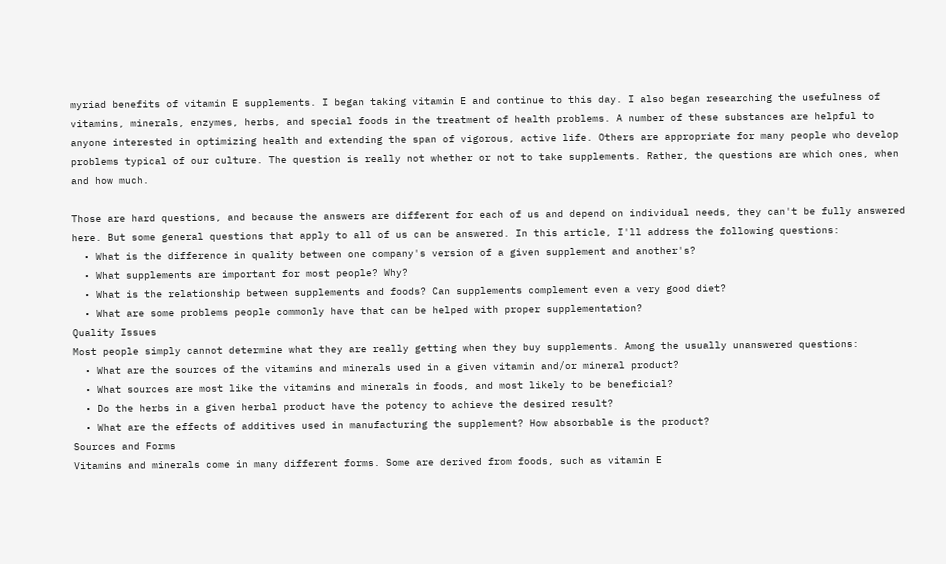myriad benefits of vitamin E supplements. I began taking vitamin E and continue to this day. I also began researching the usefulness of vitamins, minerals, enzymes, herbs, and special foods in the treatment of health problems. A number of these substances are helpful to anyone interested in optimizing health and extending the span of vigorous, active life. Others are appropriate for many people who develop problems typical of our culture. The question is really not whether or not to take supplements. Rather, the questions are which ones, when and how much.

Those are hard questions, and because the answers are different for each of us and depend on individual needs, they can't be fully answered here. But some general questions that apply to all of us can be answered. In this article, I'll address the following questions:
  • What is the difference in quality between one company's version of a given supplement and another's?
  • What supplements are important for most people? Why?
  • What is the relationship between supplements and foods? Can supplements complement even a very good diet?
  • What are some problems people commonly have that can be helped with proper supplementation?
Quality Issues
Most people simply cannot determine what they are really getting when they buy supplements. Among the usually unanswered questions:
  • What are the sources of the vitamins and minerals used in a given vitamin and/or mineral product?
  • What sources are most like the vitamins and minerals in foods, and most likely to be beneficial?
  • Do the herbs in a given herbal product have the potency to achieve the desired result?
  • What are the effects of additives used in manufacturing the supplement? How absorbable is the product?
Sources and Forms
Vitamins and minerals come in many different forms. Some are derived from foods, such as vitamin E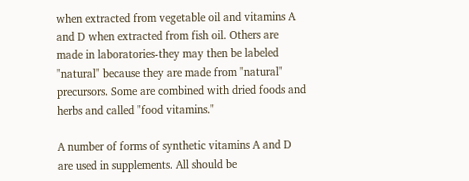when extracted from vegetable oil and vitamins A and D when extracted from fish oil. Others are made in laboratories-they may then be labeled "natural" because they are made from "natural" precursors. Some are combined with dried foods and herbs and called "food vitamins."

A number of forms of synthetic vitamins A and D are used in supplements. All should be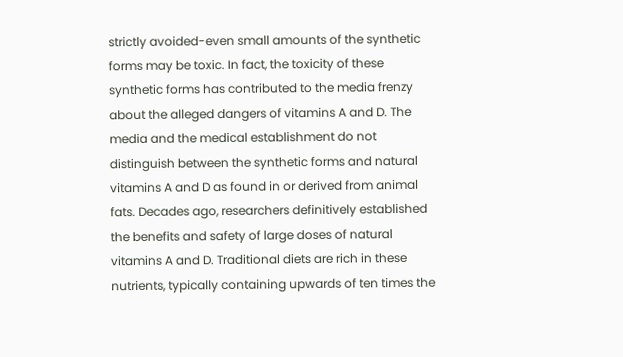strictly avoided-even small amounts of the synthetic forms may be toxic. In fact, the toxicity of these synthetic forms has contributed to the media frenzy about the alleged dangers of vitamins A and D. The media and the medical establishment do not distinguish between the synthetic forms and natural vitamins A and D as found in or derived from animal fats. Decades ago, researchers definitively established the benefits and safety of large doses of natural vitamins A and D. Traditional diets are rich in these nutrients, typically containing upwards of ten times the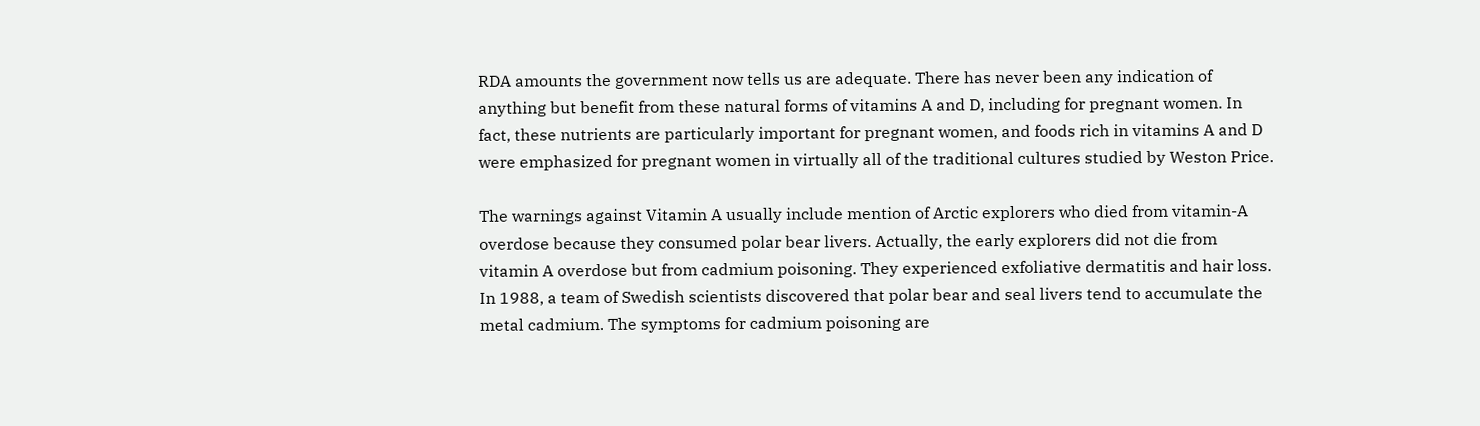RDA amounts the government now tells us are adequate. There has never been any indication of anything but benefit from these natural forms of vitamins A and D, including for pregnant women. In fact, these nutrients are particularly important for pregnant women, and foods rich in vitamins A and D were emphasized for pregnant women in virtually all of the traditional cultures studied by Weston Price.

The warnings against Vitamin A usually include mention of Arctic explorers who died from vitamin-A overdose because they consumed polar bear livers. Actually, the early explorers did not die from vitamin A overdose but from cadmium poisoning. They experienced exfoliative dermatitis and hair loss. In 1988, a team of Swedish scientists discovered that polar bear and seal livers tend to accumulate the metal cadmium. The symptoms for cadmium poisoning are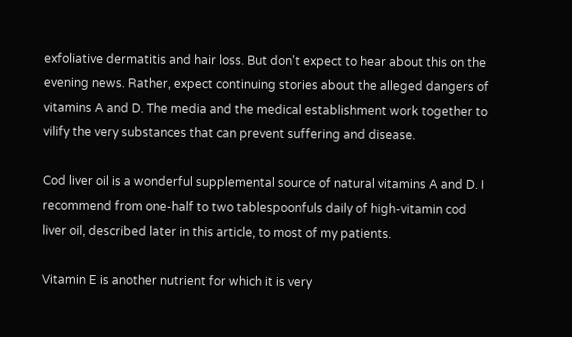exfoliative dermatitis and hair loss. But don't expect to hear about this on the evening news. Rather, expect continuing stories about the alleged dangers of vitamins A and D. The media and the medical establishment work together to vilify the very substances that can prevent suffering and disease.

Cod liver oil is a wonderful supplemental source of natural vitamins A and D. I recommend from one-half to two tablespoonfuls daily of high-vitamin cod liver oil, described later in this article, to most of my patients.

Vitamin E is another nutrient for which it is very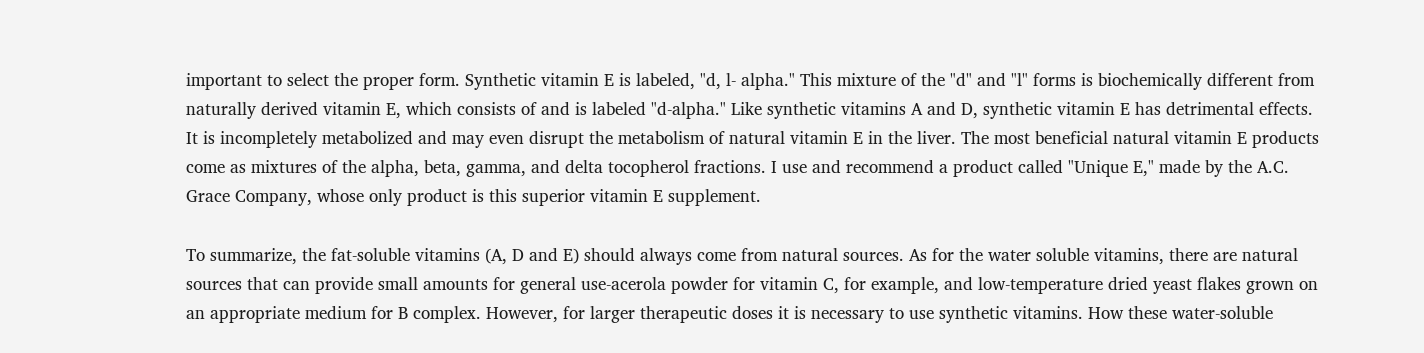important to select the proper form. Synthetic vitamin E is labeled, "d, l- alpha." This mixture of the "d" and "l" forms is biochemically different from naturally derived vitamin E, which consists of and is labeled "d-alpha." Like synthetic vitamins A and D, synthetic vitamin E has detrimental effects. It is incompletely metabolized and may even disrupt the metabolism of natural vitamin E in the liver. The most beneficial natural vitamin E products come as mixtures of the alpha, beta, gamma, and delta tocopherol fractions. I use and recommend a product called "Unique E," made by the A.C. Grace Company, whose only product is this superior vitamin E supplement.

To summarize, the fat-soluble vitamins (A, D and E) should always come from natural sources. As for the water soluble vitamins, there are natural sources that can provide small amounts for general use-acerola powder for vitamin C, for example, and low-temperature dried yeast flakes grown on an appropriate medium for B complex. However, for larger therapeutic doses it is necessary to use synthetic vitamins. How these water-soluble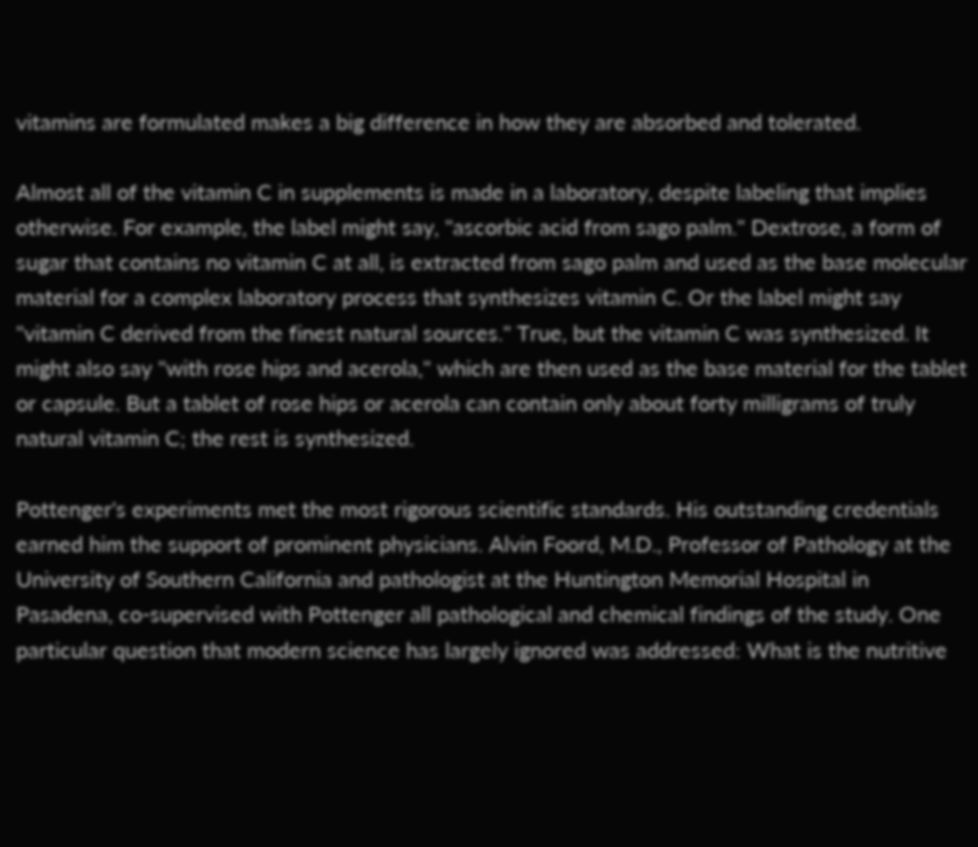vitamins are formulated makes a big difference in how they are absorbed and tolerated.

Almost all of the vitamin C in supplements is made in a laboratory, despite labeling that implies otherwise. For example, the label might say, "ascorbic acid from sago palm." Dextrose, a form of sugar that contains no vitamin C at all, is extracted from sago palm and used as the base molecular material for a complex laboratory process that synthesizes vitamin C. Or the label might say "vitamin C derived from the finest natural sources." True, but the vitamin C was synthesized. It might also say "with rose hips and acerola," which are then used as the base material for the tablet or capsule. But a tablet of rose hips or acerola can contain only about forty milligrams of truly natural vitamin C; the rest is synthesized.

Pottenger's experiments met the most rigorous scientific standards. His outstanding credentials earned him the support of prominent physicians. Alvin Foord, M.D., Professor of Pathology at the University of Southern California and pathologist at the Huntington Memorial Hospital in Pasadena, co-supervised with Pottenger all pathological and chemical findings of the study. One particular question that modern science has largely ignored was addressed: What is the nutritive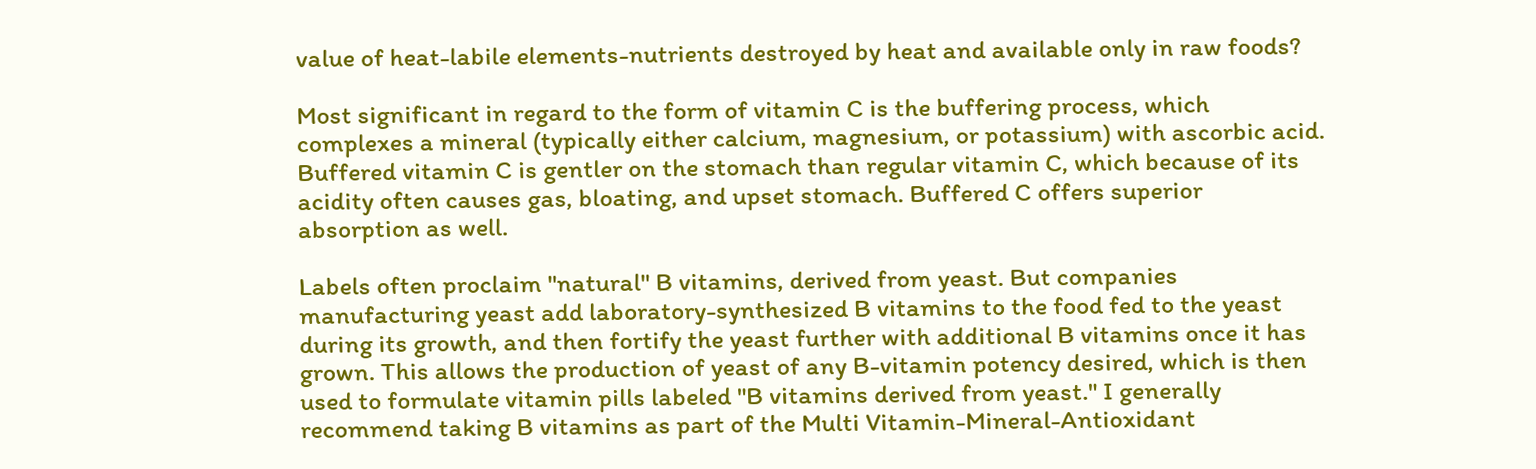value of heat-labile elements-nutrients destroyed by heat and available only in raw foods?

Most significant in regard to the form of vitamin C is the buffering process, which complexes a mineral (typically either calcium, magnesium, or potassium) with ascorbic acid. Buffered vitamin C is gentler on the stomach than regular vitamin C, which because of its acidity often causes gas, bloating, and upset stomach. Buffered C offers superior absorption as well.

Labels often proclaim "natural" B vitamins, derived from yeast. But companies manufacturing yeast add laboratory-synthesized B vitamins to the food fed to the yeast during its growth, and then fortify the yeast further with additional B vitamins once it has grown. This allows the production of yeast of any B-vitamin potency desired, which is then used to formulate vitamin pills labeled "B vitamins derived from yeast." I generally recommend taking B vitamins as part of the Multi Vitamin-Mineral-Antioxidant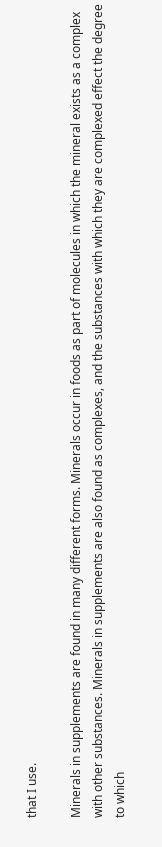that I use.

Minerals in supplements are found in many different forms. Minerals occur in foods as part of molecules in which the mineral exists as a complex with other substances. Minerals in supplements are also found as complexes, and the substances with which they are complexed effect the degree to which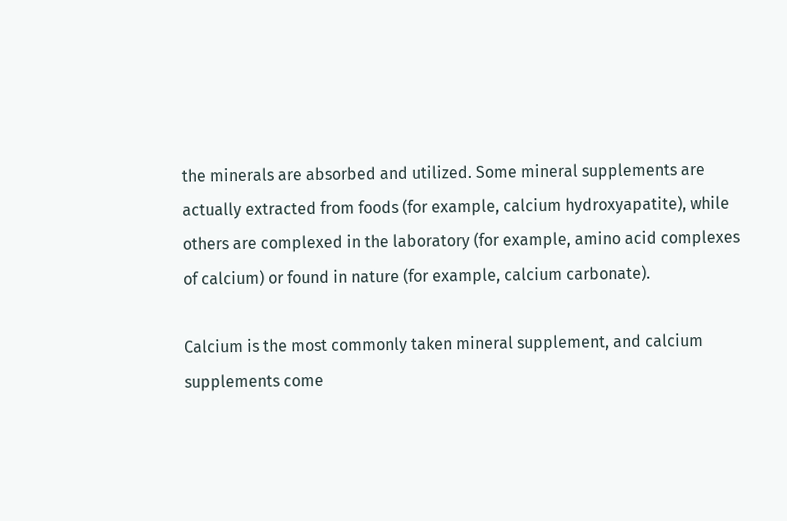the minerals are absorbed and utilized. Some mineral supplements are actually extracted from foods (for example, calcium hydroxyapatite), while others are complexed in the laboratory (for example, amino acid complexes of calcium) or found in nature (for example, calcium carbonate).

Calcium is the most commonly taken mineral supplement, and calcium supplements come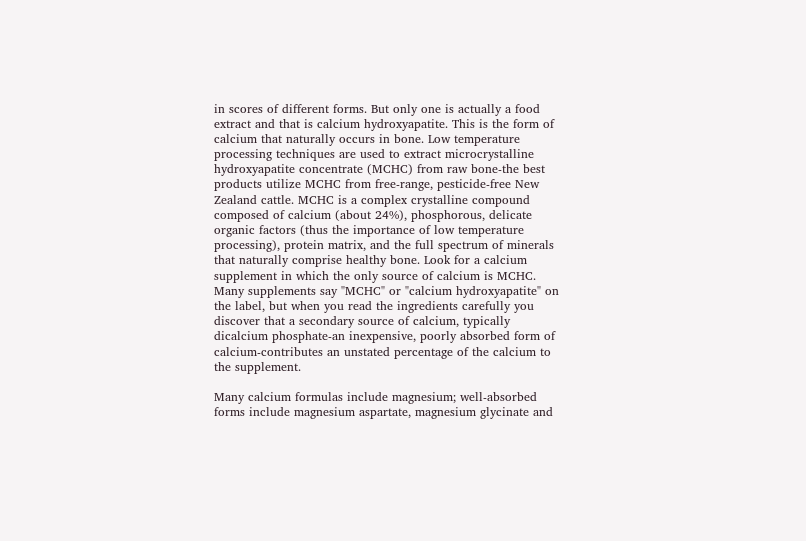in scores of different forms. But only one is actually a food extract and that is calcium hydroxyapatite. This is the form of calcium that naturally occurs in bone. Low temperature processing techniques are used to extract microcrystalline hydroxyapatite concentrate (MCHC) from raw bone-the best products utilize MCHC from free-range, pesticide-free New Zealand cattle. MCHC is a complex crystalline compound composed of calcium (about 24%), phosphorous, delicate organic factors (thus the importance of low temperature processing), protein matrix, and the full spectrum of minerals that naturally comprise healthy bone. Look for a calcium supplement in which the only source of calcium is MCHC. Many supplements say "MCHC" or "calcium hydroxyapatite" on the label, but when you read the ingredients carefully you discover that a secondary source of calcium, typically dicalcium phosphate-an inexpensive, poorly absorbed form of calcium-contributes an unstated percentage of the calcium to the supplement.

Many calcium formulas include magnesium; well-absorbed forms include magnesium aspartate, magnesium glycinate and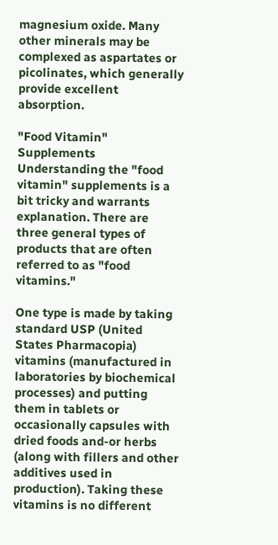magnesium oxide. Many other minerals may be complexed as aspartates or picolinates, which generally provide excellent absorption.

"Food Vitamin" Supplements
Understanding the "food vitamin" supplements is a bit tricky and warrants explanation. There are three general types of products that are often referred to as "food vitamins."

One type is made by taking standard USP (United States Pharmacopia) vitamins (manufactured in laboratories by biochemical processes) and putting them in tablets or occasionally capsules with dried foods and-or herbs (along with fillers and other additives used in production). Taking these vitamins is no different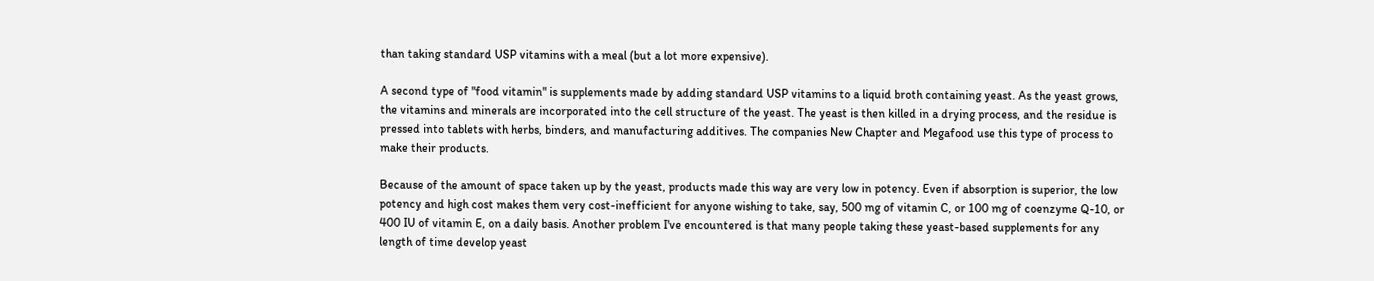than taking standard USP vitamins with a meal (but a lot more expensive).

A second type of "food vitamin" is supplements made by adding standard USP vitamins to a liquid broth containing yeast. As the yeast grows, the vitamins and minerals are incorporated into the cell structure of the yeast. The yeast is then killed in a drying process, and the residue is pressed into tablets with herbs, binders, and manufacturing additives. The companies New Chapter and Megafood use this type of process to make their products.

Because of the amount of space taken up by the yeast, products made this way are very low in potency. Even if absorption is superior, the low potency and high cost makes them very cost-inefficient for anyone wishing to take, say, 500 mg of vitamin C, or 100 mg of coenzyme Q-10, or 400 IU of vitamin E, on a daily basis. Another problem I've encountered is that many people taking these yeast-based supplements for any length of time develop yeast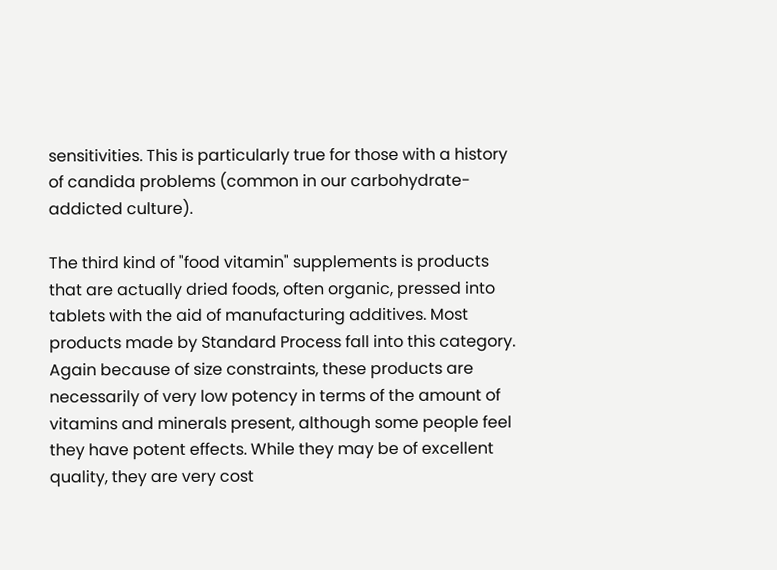sensitivities. This is particularly true for those with a history of candida problems (common in our carbohydrate-addicted culture).

The third kind of "food vitamin" supplements is products that are actually dried foods, often organic, pressed into tablets with the aid of manufacturing additives. Most products made by Standard Process fall into this category. Again because of size constraints, these products are necessarily of very low potency in terms of the amount of vitamins and minerals present, although some people feel they have potent effects. While they may be of excellent quality, they are very cost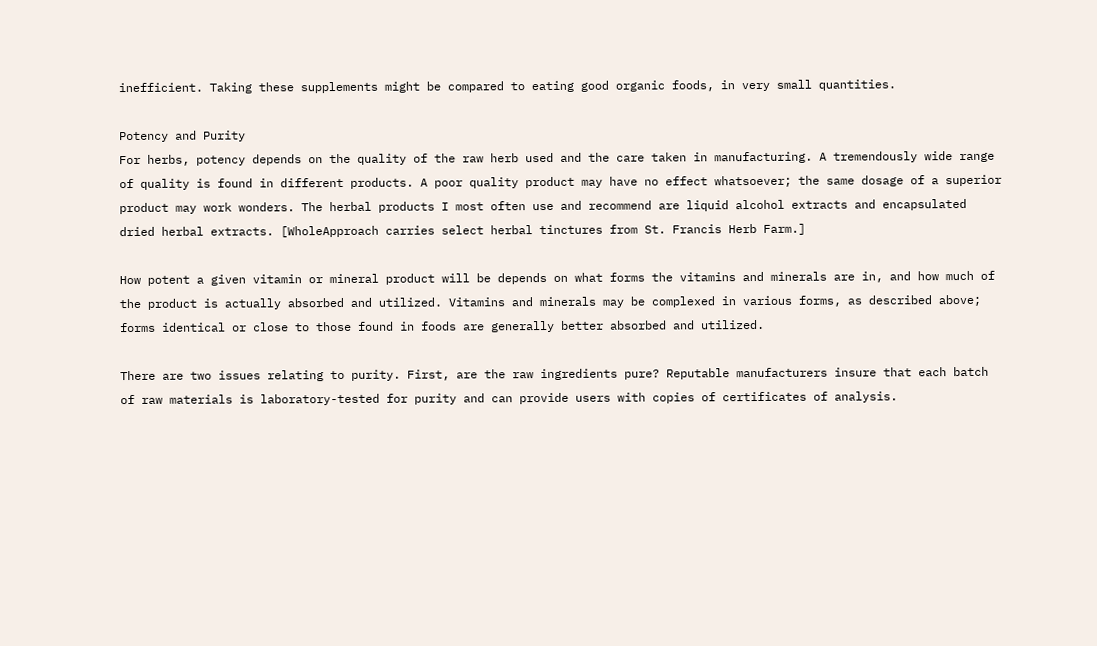inefficient. Taking these supplements might be compared to eating good organic foods, in very small quantities.

Potency and Purity
For herbs, potency depends on the quality of the raw herb used and the care taken in manufacturing. A tremendously wide range of quality is found in different products. A poor quality product may have no effect whatsoever; the same dosage of a superior product may work wonders. The herbal products I most often use and recommend are liquid alcohol extracts and encapsulated dried herbal extracts. [WholeApproach carries select herbal tinctures from St. Francis Herb Farm.]

How potent a given vitamin or mineral product will be depends on what forms the vitamins and minerals are in, and how much of the product is actually absorbed and utilized. Vitamins and minerals may be complexed in various forms, as described above; forms identical or close to those found in foods are generally better absorbed and utilized.

There are two issues relating to purity. First, are the raw ingredients pure? Reputable manufacturers insure that each batch of raw materials is laboratory-tested for purity and can provide users with copies of certificates of analysis.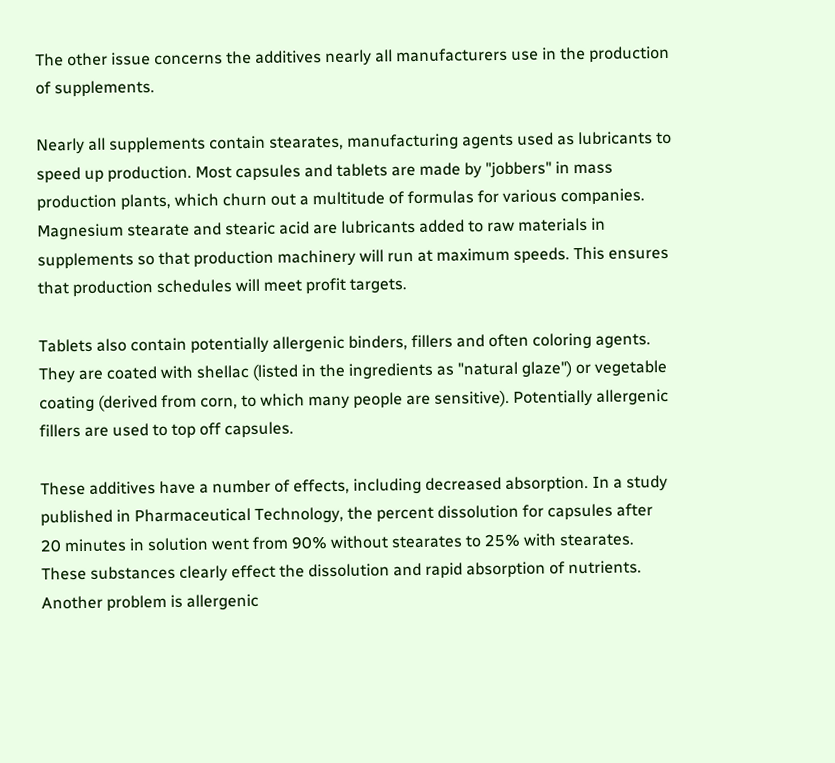The other issue concerns the additives nearly all manufacturers use in the production of supplements.

Nearly all supplements contain stearates, manufacturing agents used as lubricants to speed up production. Most capsules and tablets are made by "jobbers" in mass production plants, which churn out a multitude of formulas for various companies. Magnesium stearate and stearic acid are lubricants added to raw materials in supplements so that production machinery will run at maximum speeds. This ensures that production schedules will meet profit targets.

Tablets also contain potentially allergenic binders, fillers and often coloring agents. They are coated with shellac (listed in the ingredients as "natural glaze") or vegetable coating (derived from corn, to which many people are sensitive). Potentially allergenic fillers are used to top off capsules.

These additives have a number of effects, including decreased absorption. In a study published in Pharmaceutical Technology, the percent dissolution for capsules after 20 minutes in solution went from 90% without stearates to 25% with stearates. These substances clearly effect the dissolution and rapid absorption of nutrients. Another problem is allergenic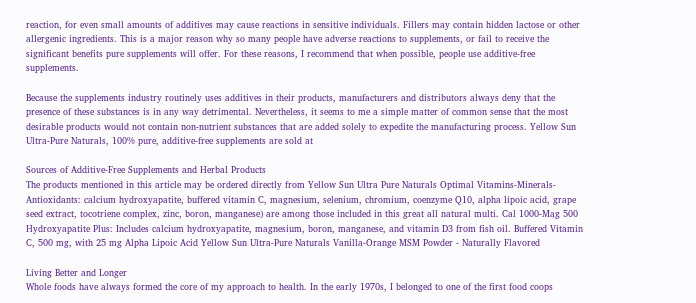reaction, for even small amounts of additives may cause reactions in sensitive individuals. Fillers may contain hidden lactose or other allergenic ingredients. This is a major reason why so many people have adverse reactions to supplements, or fail to receive the significant benefits pure supplements will offer. For these reasons, I recommend that when possible, people use additive-free supplements.

Because the supplements industry routinely uses additives in their products, manufacturers and distributors always deny that the presence of these substances is in any way detrimental. Nevertheless, it seems to me a simple matter of common sense that the most desirable products would not contain non-nutrient substances that are added solely to expedite the manufacturing process. Yellow Sun Ultra-Pure Naturals, 100% pure, additive-free supplements are sold at

Sources of Additive-Free Supplements and Herbal Products
The products mentioned in this article may be ordered directly from Yellow Sun Ultra Pure Naturals Optimal Vitamins-Minerals-Antioxidants: calcium hydroxyapatite, buffered vitamin C, magnesium, selenium, chromium, coenzyme Q10, alpha lipoic acid, grape seed extract, tocotriene complex, zinc, boron, manganese) are among those included in this great all natural multi. Cal 1000-Mag 500 Hydroxyapatite Plus: Includes calcium hydroxyapatite, magnesium, boron, manganese, and vitamin D3 from fish oil. Buffered Vitamin C, 500 mg, with 25 mg Alpha Lipoic Acid Yellow Sun Ultra-Pure Naturals Vanilla-Orange MSM Powder - Naturally Flavored

Living Better and Longer
Whole foods have always formed the core of my approach to health. In the early 1970s, I belonged to one of the first food coops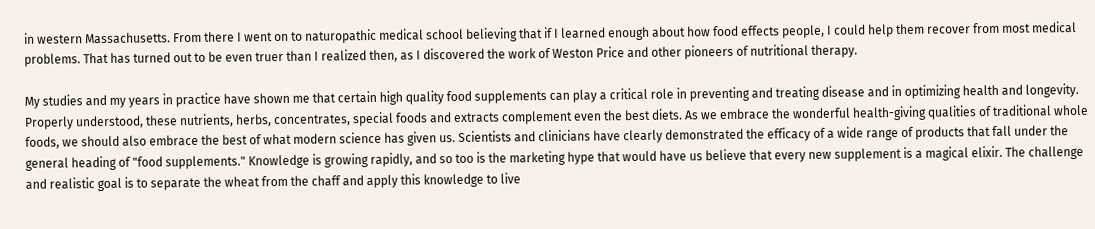in western Massachusetts. From there I went on to naturopathic medical school believing that if I learned enough about how food effects people, I could help them recover from most medical problems. That has turned out to be even truer than I realized then, as I discovered the work of Weston Price and other pioneers of nutritional therapy.

My studies and my years in practice have shown me that certain high quality food supplements can play a critical role in preventing and treating disease and in optimizing health and longevity. Properly understood, these nutrients, herbs, concentrates, special foods and extracts complement even the best diets. As we embrace the wonderful health-giving qualities of traditional whole foods, we should also embrace the best of what modern science has given us. Scientists and clinicians have clearly demonstrated the efficacy of a wide range of products that fall under the general heading of "food supplements." Knowledge is growing rapidly, and so too is the marketing hype that would have us believe that every new supplement is a magical elixir. The challenge and realistic goal is to separate the wheat from the chaff and apply this knowledge to live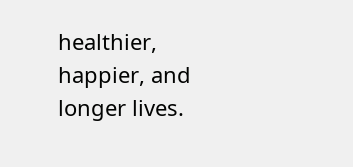healthier, happier, and longer lives.